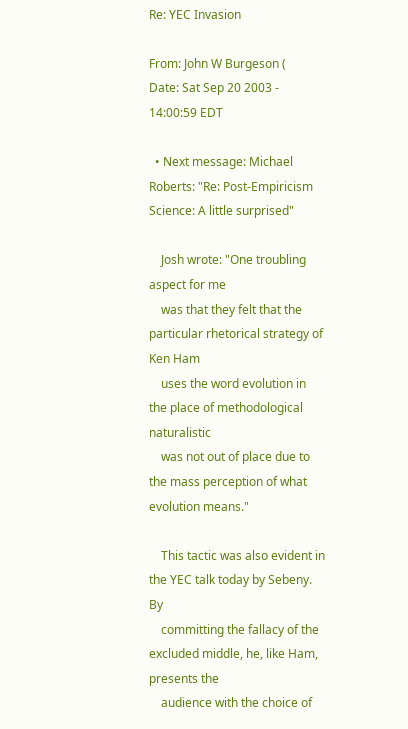Re: YEC Invasion

From: John W Burgeson (
Date: Sat Sep 20 2003 - 14:00:59 EDT

  • Next message: Michael Roberts: "Re: Post-Empiricism Science: A little surprised"

    Josh wrote: "One troubling aspect for me
    was that they felt that the particular rhetorical strategy of Ken Ham
    uses the word evolution in the place of methodological naturalistic
    was not out of place due to the mass perception of what evolution means."

    This tactic was also evident in the YEC talk today by Sebeny. By
    committing the fallacy of the excluded middle, he, like Ham, presents the
    audience with the choice of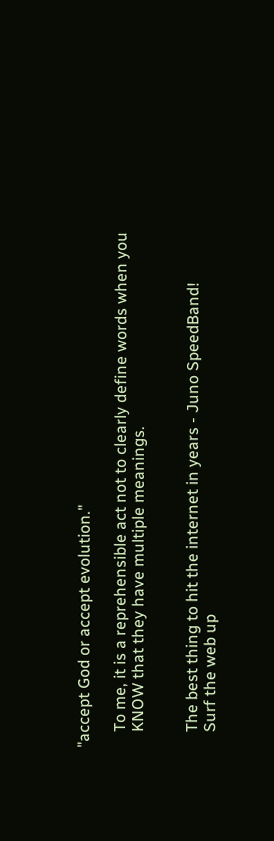"accept God or accept evolution."

    To me, it is a reprehensible act not to clearly define words when you
    KNOW that they have multiple meanings.


    The best thing to hit the internet in years - Juno SpeedBand!
    Surf the web up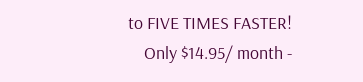to FIVE TIMES FASTER!
    Only $14.95/ month -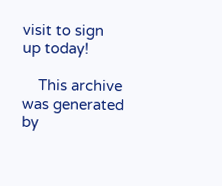visit to sign up today!

    This archive was generated by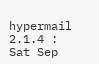hypermail 2.1.4 : Sat Sep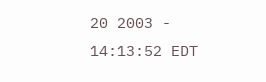20 2003 - 14:13:52 EDT